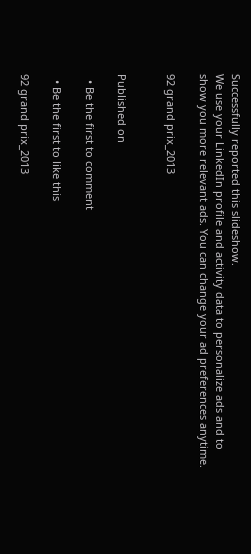Successfully reported this slideshow.
We use your LinkedIn profile and activity data to personalize ads and to show you more relevant ads. You can change your ad preferences anytime.

92 grand prix_2013


Published on

  • Be the first to comment

  • Be the first to like this

92 grand prix_2013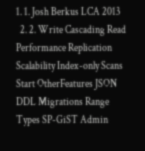1. 1. Josh Berkus LCA 2013
  2. 2. Write Cascading Read Performance Replication Scalability Index-only Scans Start OtherFeatures JSON DDL Migrations Range Types SP-GiST Admin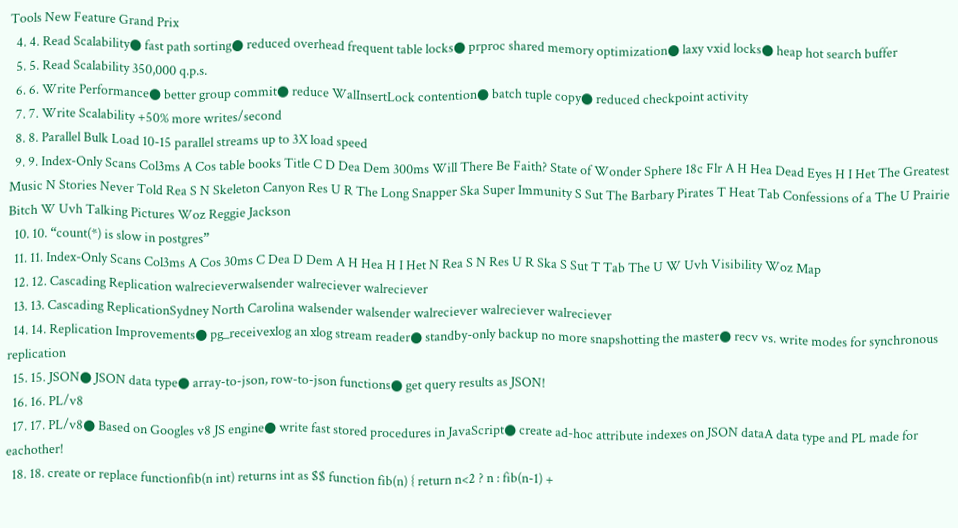Tools New Feature Grand Prix
  4. 4. Read Scalability● fast path sorting● reduced overhead frequent table locks● prproc shared memory optimization● laxy vxid locks● heap hot search buffer
  5. 5. Read Scalability 350,000 q.p.s.
  6. 6. Write Performance● better group commit● reduce WalInsertLock contention● batch tuple copy● reduced checkpoint activity
  7. 7. Write Scalability +50% more writes/second
  8. 8. Parallel Bulk Load 10-15 parallel streams up to 3X load speed
  9. 9. Index-Only Scans Col3ms A Cos table books Title C D Dea Dem 300ms Will There Be Faith? State of Wonder Sphere 18c Flr A H Hea Dead Eyes H I Het The Greatest Music N Stories Never Told Rea S N Skeleton Canyon Res U R The Long Snapper Ska Super Immunity S Sut The Barbary Pirates T Heat Tab Confessions of a The U Prairie Bitch W Uvh Talking Pictures Woz Reggie Jackson
  10. 10. “count(*) is slow in postgres”
  11. 11. Index-Only Scans Col3ms A Cos 30ms C Dea D Dem A H Hea H I Het N Rea S N Res U R Ska S Sut T Tab The U W Uvh Visibility Woz Map
  12. 12. Cascading Replication walrecieverwalsender walreciever walreciever
  13. 13. Cascading ReplicationSydney North Carolina walsender walsender walreciever walreciever walreciever
  14. 14. Replication Improvements● pg_receivexlog an xlog stream reader● standby-only backup no more snapshotting the master● recv vs. write modes for synchronous replication
  15. 15. JSON● JSON data type● array-to-json, row-to-json functions● get query results as JSON!
  16. 16. PL/v8
  17. 17. PL/v8● Based on Googles v8 JS engine● write fast stored procedures in JavaScript● create ad-hoc attribute indexes on JSON dataA data type and PL made for eachother!
  18. 18. create or replace functionfib(n int) returns int as $$ function fib(n) { return n<2 ? n : fib(n-1) +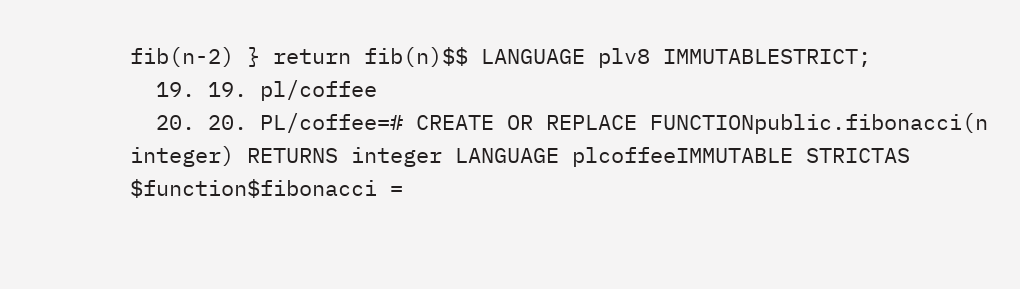fib(n-2) } return fib(n)$$ LANGUAGE plv8 IMMUTABLESTRICT;
  19. 19. pl/coffee
  20. 20. PL/coffee=# CREATE OR REPLACE FUNCTIONpublic.fibonacci(n integer) RETURNS integer LANGUAGE plcoffeeIMMUTABLE STRICTAS $function$fibonacci =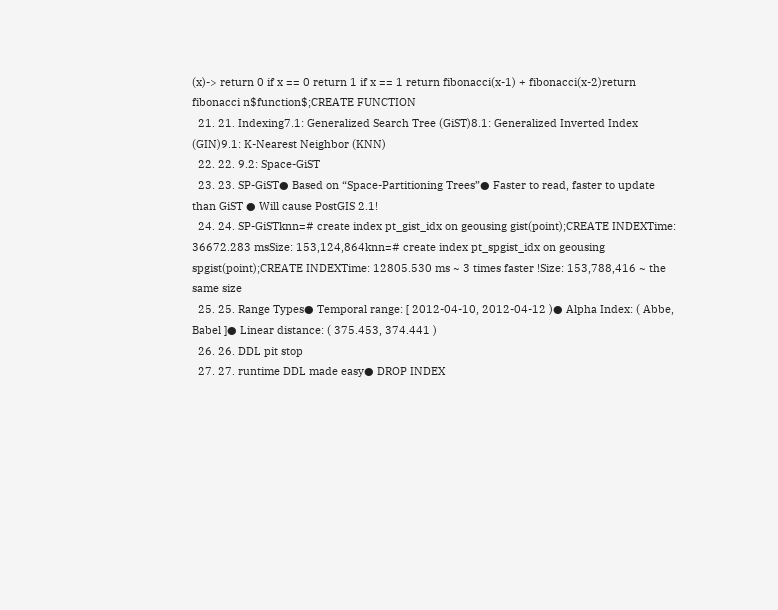(x)-> return 0 if x == 0 return 1 if x == 1 return fibonacci(x-1) + fibonacci(x-2)return fibonacci n$function$;CREATE FUNCTION
  21. 21. Indexing7.1: Generalized Search Tree (GiST)8.1: Generalized Inverted Index (GIN)9.1: K-Nearest Neighbor (KNN)
  22. 22. 9.2: Space-GiST
  23. 23. SP-GiST● Based on “Space-Partitioning Trees”● Faster to read, faster to update than GiST ● Will cause PostGIS 2.1!
  24. 24. SP-GiSTknn=# create index pt_gist_idx on geousing gist(point);CREATE INDEXTime: 36672.283 msSize: 153,124,864knn=# create index pt_spgist_idx on geousing spgist(point);CREATE INDEXTime: 12805.530 ms ~ 3 times faster !Size: 153,788,416 ~ the same size
  25. 25. Range Types● Temporal range: [ 2012-04-10, 2012-04-12 )● Alpha Index: ( Abbe, Babel ]● Linear distance: ( 375.453, 374.441 )
  26. 26. DDL pit stop
  27. 27. runtime DDL made easy● DROP INDEX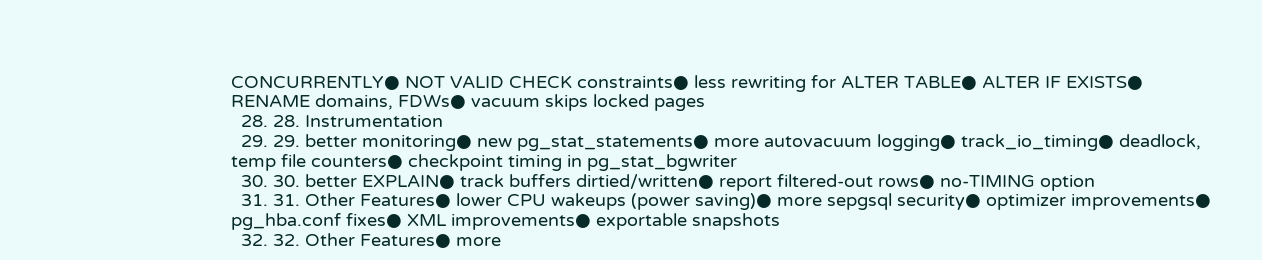CONCURRENTLY● NOT VALID CHECK constraints● less rewriting for ALTER TABLE● ALTER IF EXISTS● RENAME domains, FDWs● vacuum skips locked pages
  28. 28. Instrumentation
  29. 29. better monitoring● new pg_stat_statements● more autovacuum logging● track_io_timing● deadlock, temp file counters● checkpoint timing in pg_stat_bgwriter
  30. 30. better EXPLAIN● track buffers dirtied/written● report filtered-out rows● no-TIMING option
  31. 31. Other Features● lower CPU wakeups (power saving)● more sepgsql security● optimizer improvements● pg_hba.conf fixes● XML improvements● exportable snapshots
  32. 32. Other Features● more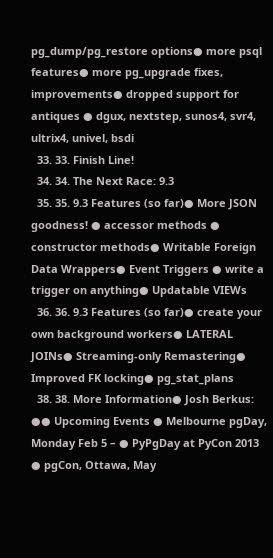pg_dump/pg_restore options● more psql features● more pg_upgrade fixes, improvements● dropped support for antiques ● dgux, nextstep, sunos4, svr4, ultrix4, univel, bsdi
  33. 33. Finish Line!
  34. 34. The Next Race: 9.3
  35. 35. 9.3 Features (so far)● More JSON goodness! ● accessor methods ● constructor methods● Writable Foreign Data Wrappers● Event Triggers ● write a trigger on anything● Updatable VIEWs
  36. 36. 9.3 Features (so far)● create your own background workers● LATERAL JOINs● Streaming-only Remastering● Improved FK locking● pg_stat_plans
  38. 38. More Information● Josh Berkus: ●● Upcoming Events ● Melbourne pgDay, Monday Feb 5 – ● PyPgDay at PyCon 2013 ● pgCon, Ottawa, May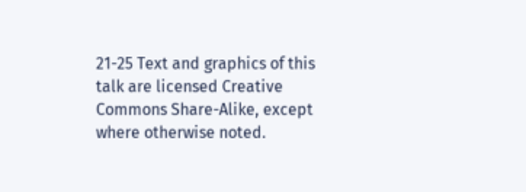21-25 Text and graphics of this talk are licensed Creative Commons Share-Alike, except where otherwise noted.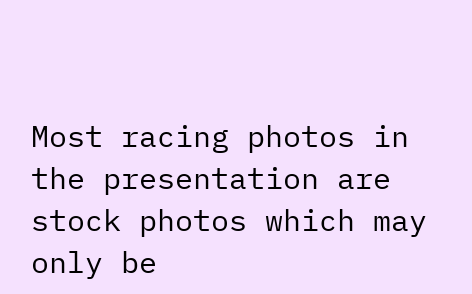Most racing photos in the presentation are stock photos which may only be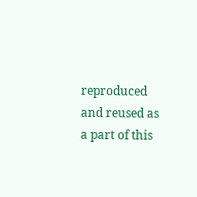reproduced and reused as a part of this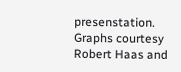presenstation. Graphs courtesy Robert Haas and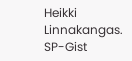Heikki Linnakangas. SP-Gist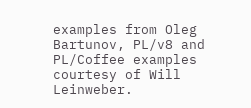examples from Oleg Bartunov, PL/v8 and PL/Coffee examples courtesy of Will Leinweber.